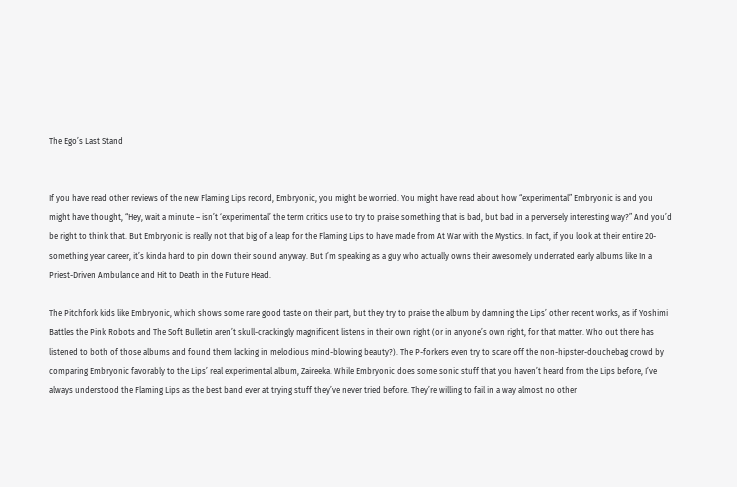The Ego’s Last Stand


If you have read other reviews of the new Flaming Lips record, Embryonic, you might be worried. You might have read about how “experimental” Embryonic is and you might have thought, “Hey, wait a minute – isn’t ‘experimental’ the term critics use to try to praise something that is bad, but bad in a perversely interesting way?” And you’d be right to think that. But Embryonic is really not that big of a leap for the Flaming Lips to have made from At War with the Mystics. In fact, if you look at their entire 20-something year career, it’s kinda hard to pin down their sound anyway. But I’m speaking as a guy who actually owns their awesomely underrated early albums like In a Priest-Driven Ambulance and Hit to Death in the Future Head.

The Pitchfork kids like Embryonic, which shows some rare good taste on their part, but they try to praise the album by damning the Lips’ other recent works, as if Yoshimi Battles the Pink Robots and The Soft Bulletin aren’t skull-crackingly magnificent listens in their own right (or in anyone’s own right, for that matter. Who out there has listened to both of those albums and found them lacking in melodious mind-blowing beauty?). The P-forkers even try to scare off the non-hipster-douchebag crowd by comparing Embryonic favorably to the Lips’ real experimental album, Zaireeka. While Embryonic does some sonic stuff that you haven’t heard from the Lips before, I’ve always understood the Flaming Lips as the best band ever at trying stuff they’ve never tried before. They’re willing to fail in a way almost no other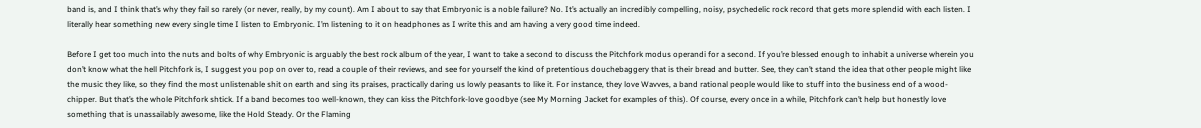band is, and I think that’s why they fail so rarely (or never, really, by my count). Am I about to say that Embryonic is a noble failure? No. It’s actually an incredibly compelling, noisy, psychedelic rock record that gets more splendid with each listen. I literally hear something new every single time I listen to Embryonic. I’m listening to it on headphones as I write this and am having a very good time indeed.

Before I get too much into the nuts and bolts of why Embryonic is arguably the best rock album of the year, I want to take a second to discuss the Pitchfork modus operandi for a second. If you’re blessed enough to inhabit a universe wherein you don’t know what the hell Pitchfork is, I suggest you pop on over to, read a couple of their reviews, and see for yourself the kind of pretentious douchebaggery that is their bread and butter. See, they can’t stand the idea that other people might like the music they like, so they find the most unlistenable shit on earth and sing its praises, practically daring us lowly peasants to like it. For instance, they love Wavves, a band rational people would like to stuff into the business end of a wood-chipper. But that’s the whole Pitchfork shtick. If a band becomes too well-known, they can kiss the Pitchfork-love goodbye (see My Morning Jacket for examples of this). Of course, every once in a while, Pitchfork can’t help but honestly love something that is unassailably awesome, like the Hold Steady. Or the Flaming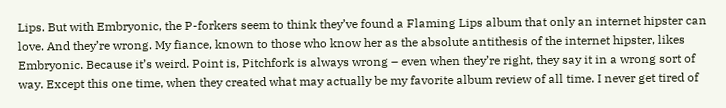Lips. But with Embryonic, the P-forkers seem to think they’ve found a Flaming Lips album that only an internet hipster can love. And they’re wrong. My fiance, known to those who know her as the absolute antithesis of the internet hipster, likes Embryonic. Because it’s weird. Point is, Pitchfork is always wrong – even when they’re right, they say it in a wrong sort of way. Except this one time, when they created what may actually be my favorite album review of all time. I never get tired of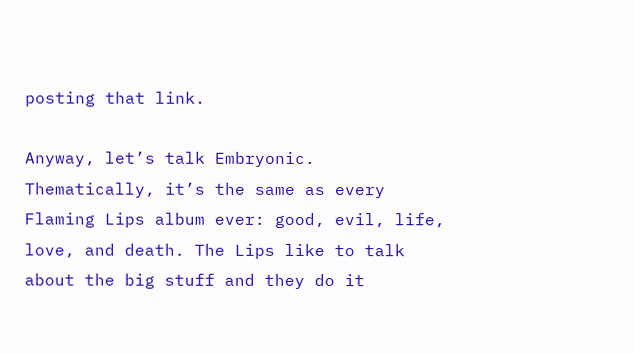posting that link.

Anyway, let’s talk Embryonic. Thematically, it’s the same as every Flaming Lips album ever: good, evil, life, love, and death. The Lips like to talk about the big stuff and they do it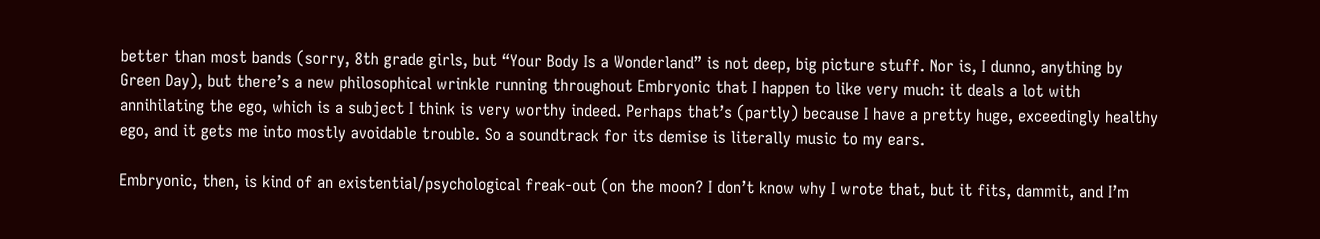better than most bands (sorry, 8th grade girls, but “Your Body Is a Wonderland” is not deep, big picture stuff. Nor is, I dunno, anything by Green Day), but there’s a new philosophical wrinkle running throughout Embryonic that I happen to like very much: it deals a lot with annihilating the ego, which is a subject I think is very worthy indeed. Perhaps that’s (partly) because I have a pretty huge, exceedingly healthy ego, and it gets me into mostly avoidable trouble. So a soundtrack for its demise is literally music to my ears.

Embryonic, then, is kind of an existential/psychological freak-out (on the moon? I don’t know why I wrote that, but it fits, dammit, and I’m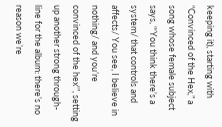keeping it), starting with “Convinced of the Hex,” a song whose female subject says, “‘You think there’s a system/ that controls and affects/ You see, I believe in nothing/ and you’re convinced of the hex'”, setting up another strong through-line for the album: there’s no reason we’re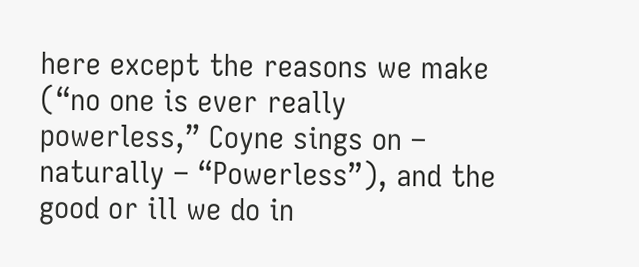here except the reasons we make (“no one is ever really powerless,” Coyne sings on – naturally – “Powerless”), and the good or ill we do in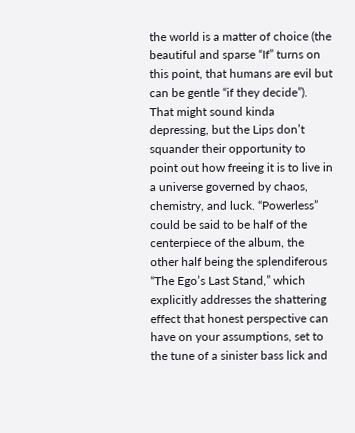the world is a matter of choice (the beautiful and sparse “If” turns on this point, that humans are evil but can be gentle “if they decide”). That might sound kinda depressing, but the Lips don’t squander their opportunity to point out how freeing it is to live in a universe governed by chaos, chemistry, and luck. “Powerless” could be said to be half of the centerpiece of the album, the other half being the splendiferous “The Ego’s Last Stand,” which explicitly addresses the shattering effect that honest perspective can have on your assumptions, set to the tune of a sinister bass lick and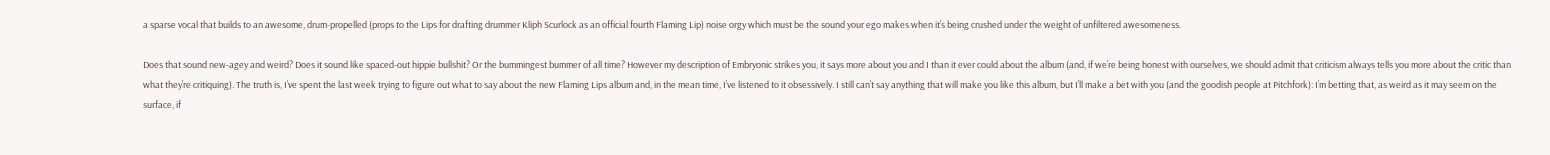a sparse vocal that builds to an awesome, drum-propelled (props to the Lips for drafting drummer Kliph Scurlock as an official fourth Flaming Lip) noise orgy which must be the sound your ego makes when it’s being crushed under the weight of unfiltered awesomeness.

Does that sound new-agey and weird? Does it sound like spaced-out hippie bullshit? Or the bummingest bummer of all time? However my description of Embryonic strikes you, it says more about you and I than it ever could about the album (and, if we’re being honest with ourselves, we should admit that criticism always tells you more about the critic than what they’re critiquing). The truth is, I’ve spent the last week trying to figure out what to say about the new Flaming Lips album and, in the mean time, I’ve listened to it obsessively. I still can’t say anything that will make you like this album, but I’ll make a bet with you (and the goodish people at Pitchfork): I’m betting that, as weird as it may seem on the surface, if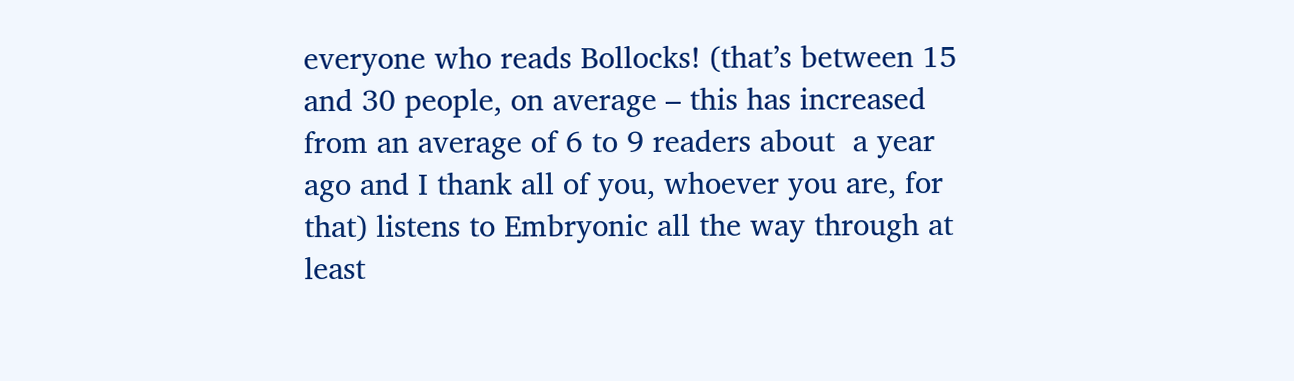everyone who reads Bollocks! (that’s between 15 and 30 people, on average – this has increased from an average of 6 to 9 readers about  a year ago and I thank all of you, whoever you are, for that) listens to Embryonic all the way through at least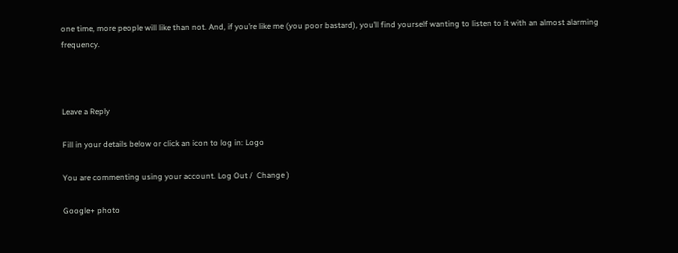one time, more people will like than not. And, if you’re like me (you poor bastard), you’ll find yourself wanting to listen to it with an almost alarming frequency.



Leave a Reply

Fill in your details below or click an icon to log in: Logo

You are commenting using your account. Log Out /  Change )

Google+ photo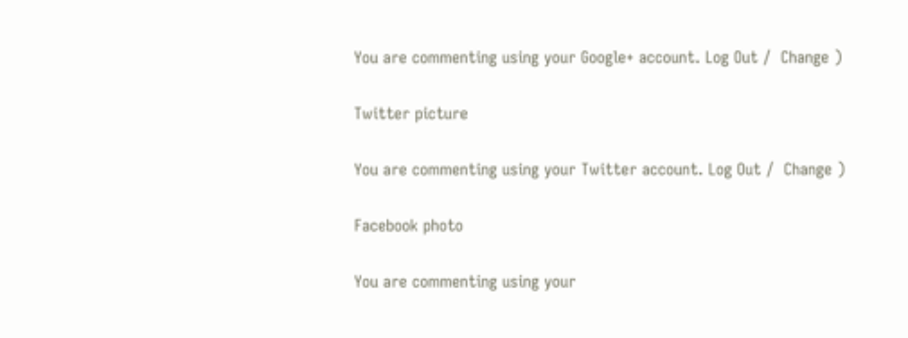You are commenting using your Google+ account. Log Out /  Change )

Twitter picture

You are commenting using your Twitter account. Log Out /  Change )

Facebook photo

You are commenting using your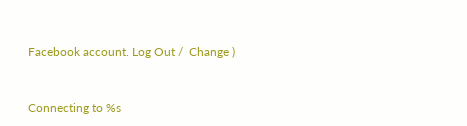Facebook account. Log Out /  Change )


Connecting to %s